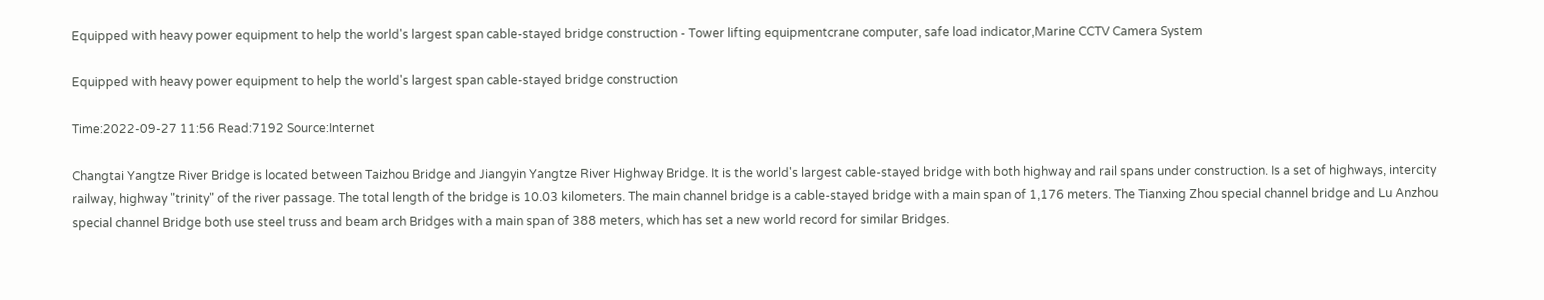Equipped with heavy power equipment to help the world's largest span cable-stayed bridge construction - Tower lifting equipmentcrane computer, safe load indicator,Marine CCTV Camera System

Equipped with heavy power equipment to help the world's largest span cable-stayed bridge construction

Time:2022-09-27 11:56 Read:7192 Source:Internet

Changtai Yangtze River Bridge is located between Taizhou Bridge and Jiangyin Yangtze River Highway Bridge. It is the world's largest cable-stayed bridge with both highway and rail spans under construction. Is a set of highways, intercity railway, highway "trinity" of the river passage. The total length of the bridge is 10.03 kilometers. The main channel bridge is a cable-stayed bridge with a main span of 1,176 meters. The Tianxing Zhou special channel bridge and Lu Anzhou special channel Bridge both use steel truss and beam arch Bridges with a main span of 388 meters, which has set a new world record for similar Bridges.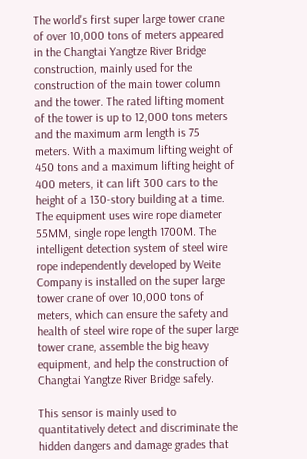The world's first super large tower crane of over 10,000 tons of meters appeared in the Changtai Yangtze River Bridge construction, mainly used for the construction of the main tower column and the tower. The rated lifting moment of the tower is up to 12,000 tons meters and the maximum arm length is 75 meters. With a maximum lifting weight of 450 tons and a maximum lifting height of 400 meters, it can lift 300 cars to the height of a 130-story building at a time. The equipment uses wire rope diameter 55MM, single rope length 1700M. The intelligent detection system of steel wire rope independently developed by Weite Company is installed on the super large tower crane of over 10,000 tons of meters, which can ensure the safety and health of steel wire rope of the super large tower crane, assemble the big heavy equipment, and help the construction of Changtai Yangtze River Bridge safely.

This sensor is mainly used to quantitatively detect and discriminate the hidden dangers and damage grades that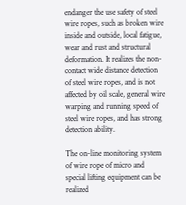endanger the use safety of steel wire ropes, such as broken wire inside and outside, local fatigue, wear and rust and structural deformation. It realizes the non-contact wide distance detection of steel wire ropes, and is not affected by oil scale, general wire warping and running speed of steel wire ropes, and has strong detection ability.

The on-line monitoring system of wire rope of micro and special lifting equipment can be realized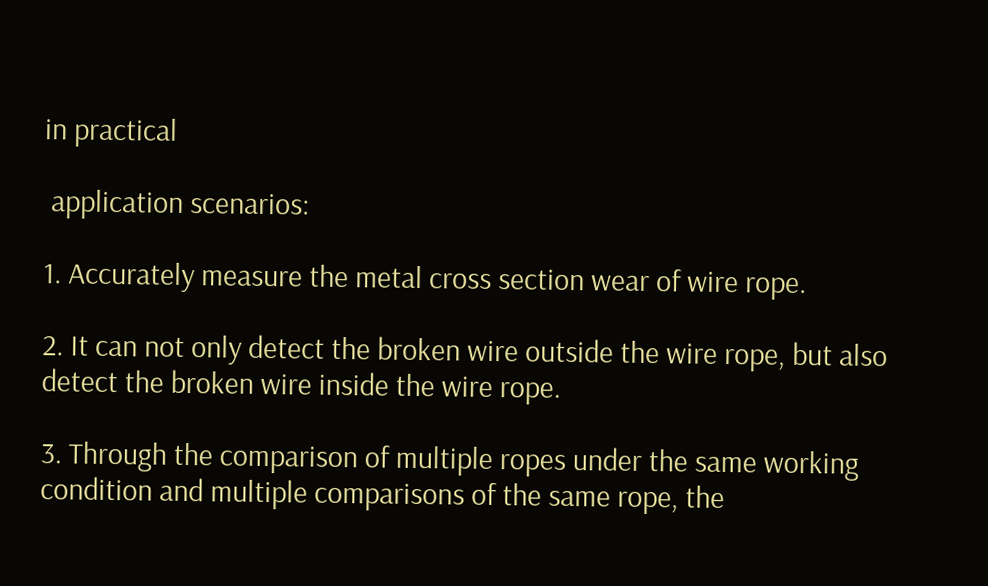in practical

 application scenarios:

1. Accurately measure the metal cross section wear of wire rope.

2. It can not only detect the broken wire outside the wire rope, but also detect the broken wire inside the wire rope.

3. Through the comparison of multiple ropes under the same working condition and multiple comparisons of the same rope, the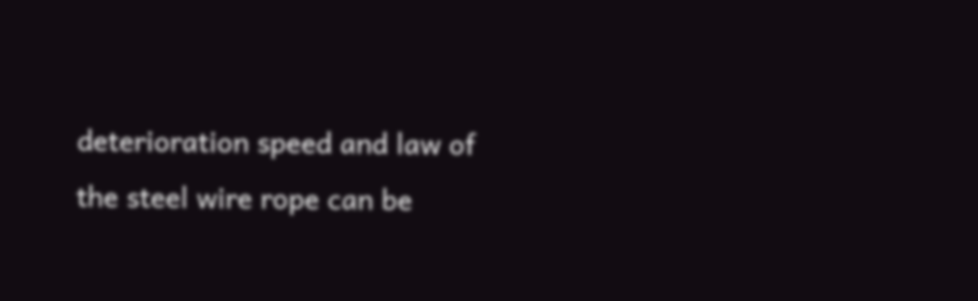deterioration speed and law of the steel wire rope can be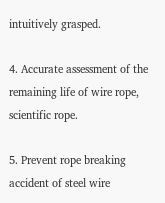intuitively grasped.

4. Accurate assessment of the remaining life of wire rope, scientific rope.

5. Prevent rope breaking accident of steel wire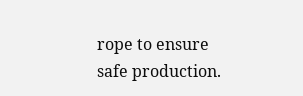rope to ensure safe production.